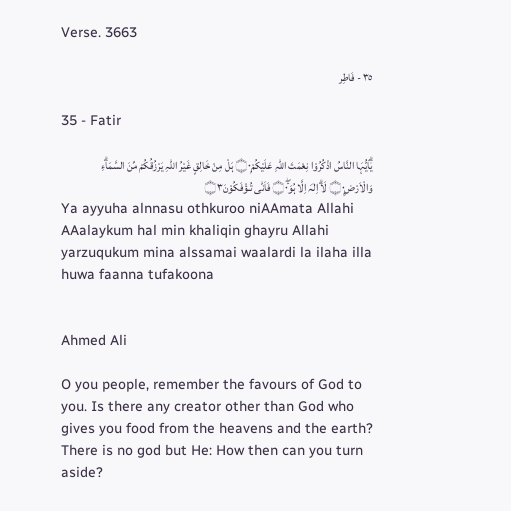Verse. 3663

٣٥ - فَاطِر

35 - Fatir

يٰۗاَيُّہَا النَّاسُ اذْكُرُوْا نِعْمَتَ اللہِ عَلَيْكُمْ۝۰ۭ ہَلْ مِنْ خَالِقٍ غَيْرُ اللہِ يَرْزُقُكُمْ مِّنَ السَّمَاۗءِ وَالْاَرْضِ۝۰ۭ لَاۗ اِلٰہَ اِلَّا ہُوَ۝۰ۡۖ فَاَنّٰى تُـؤْفَكُوْنَ۝۳
Ya ayyuha alnnasu othkuroo niAAmata Allahi AAalaykum hal min khaliqin ghayru Allahi yarzuqukum mina alssamai waalardi la ilaha illa huwa faanna tufakoona


Ahmed Ali

O you people, remember the favours of God to you. Is there any creator other than God who gives you food from the heavens and the earth? There is no god but He: How then can you turn aside?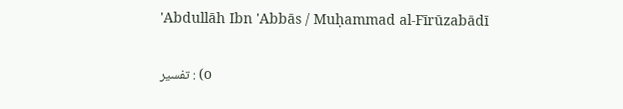'Abdullāh Ibn 'Abbās / Muḥammad al-Fīrūzabādī

تفسير : (o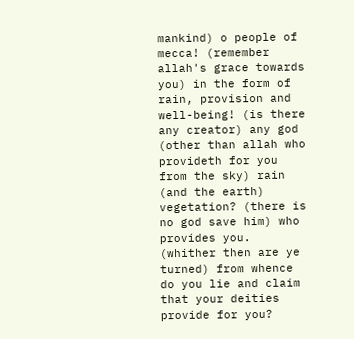mankind) o people of mecca! (remember allah's grace towards you) in the form of rain, provision and well-being! (is there any creator) any god (other than allah who provideth for you from the sky) rain (and the earth) vegetation? (there is no god save him) who provides you. (whither then are ye turned) from whence do you lie and claim that your deities provide for you?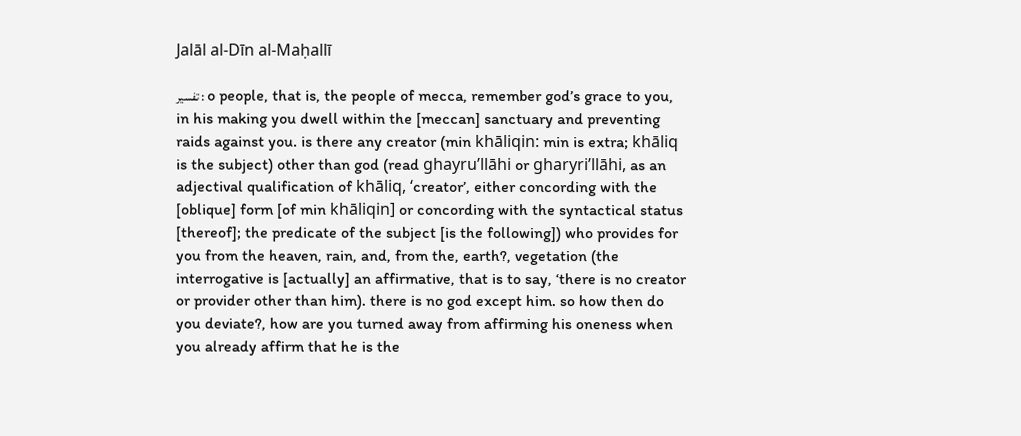Jalāl al-Dīn al-Maḥallī

تفسير : o people, that is, the people of mecca, remember god’s grace to you, in his making you dwell within the [meccan] sanctuary and preventing raids against you. is there any creator (min khāliqin: min is extra; khāliq is the subject) other than god (read ghayru’llāhi or gharyri’llāhi, as an adjectival qualification of khāliq, ‘creator’, either concording with the [oblique] form [of min khāliqin] or concording with the syntactical status [thereof]; the predicate of the subject [is the following]) who provides for you from the heaven, rain, and, from the, earth?, vegetation (the interrogative is [actually] an affirmative, that is to say, ‘there is no creator or provider other than him). there is no god except him. so how then do you deviate?, how are you turned away from affirming his oneness when you already affirm that he is the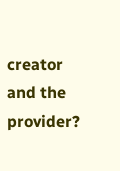creator and the provider?